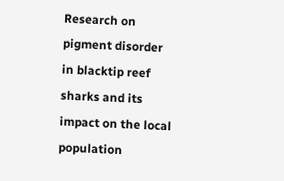Research on pigment disorder in blacktip reef sharks and its impact on the local population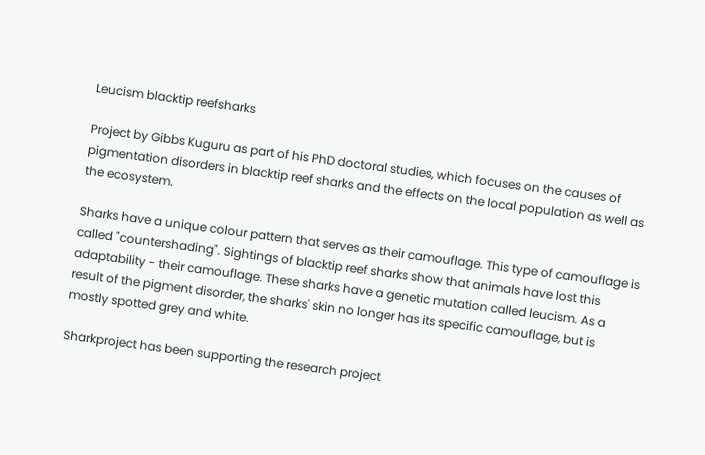Leucism blacktip reefsharks

Project by Gibbs Kuguru as part of his PhD doctoral studies, which focuses on the causes of pigmentation disorders in blacktip reef sharks and the effects on the local population as well as the ecosystem.

Sharks have a unique colour pattern that serves as their camouflage. This type of camouflage is called "countershading". Sightings of blacktip reef sharks show that animals have lost this adaptability - their camouflage. These sharks have a genetic mutation called leucism. As a result of the pigment disorder, the sharks' skin no longer has its specific camouflage, but is mostly spotted grey and white.

Sharkproject has been supporting the research project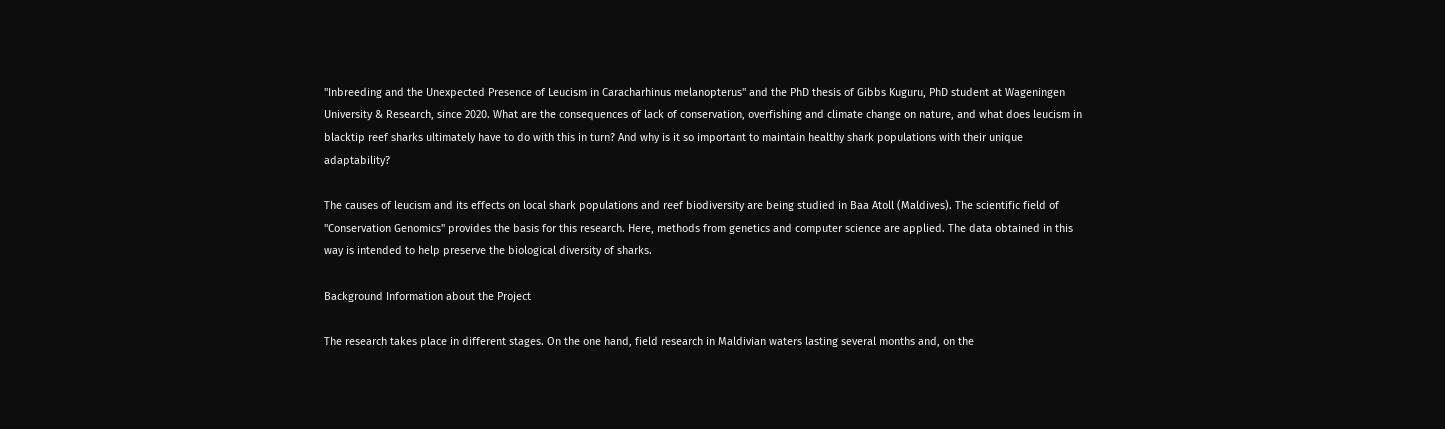"Inbreeding and the Unexpected Presence of Leucism in Caracharhinus melanopterus" and the PhD thesis of Gibbs Kuguru, PhD student at Wageningen University & Research, since 2020. What are the consequences of lack of conservation, overfishing and climate change on nature, and what does leucism in blacktip reef sharks ultimately have to do with this in turn? And why is it so important to maintain healthy shark populations with their unique adaptability?

The causes of leucism and its effects on local shark populations and reef biodiversity are being studied in Baa Atoll (Maldives). The scientific field of "Conservation Genomics" provides the basis for this research. Here, methods from genetics and computer science are applied. The data obtained in this way is intended to help preserve the biological diversity of sharks.

Background Information about the Project

The research takes place in different stages. On the one hand, field research in Maldivian waters lasting several months and, on the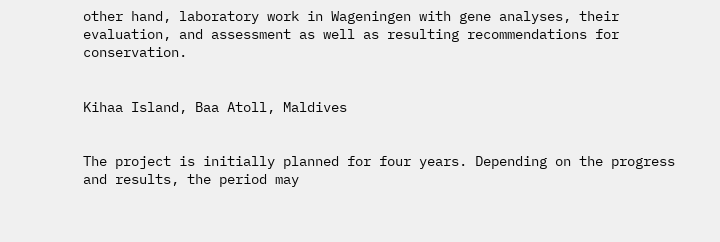other hand, laboratory work in Wageningen with gene analyses, their evaluation, and assessment as well as resulting recommendations for conservation.


Kihaa Island, Baa Atoll, Maldives


The project is initially planned for four years. Depending on the progress and results, the period may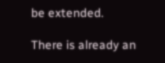be extended.

There is already an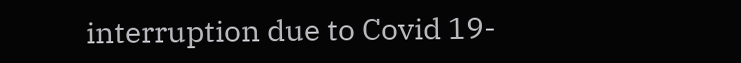interruption due to Covid 19-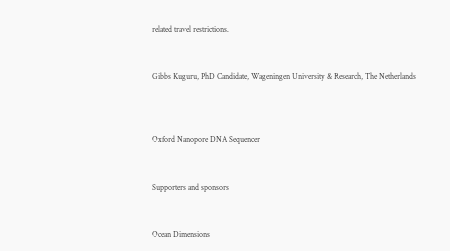related travel restrictions.


Gibbs Kuguru, PhD Candidate, Wageningen University & Research, The Netherlands



Oxford Nanopore DNA Sequencer


Supporters and sponsors


Ocean Dimensions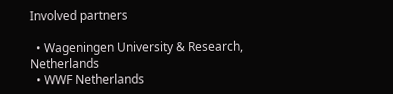Involved partners

  • Wageningen University & Research, Netherlands
  • WWF Netherlands